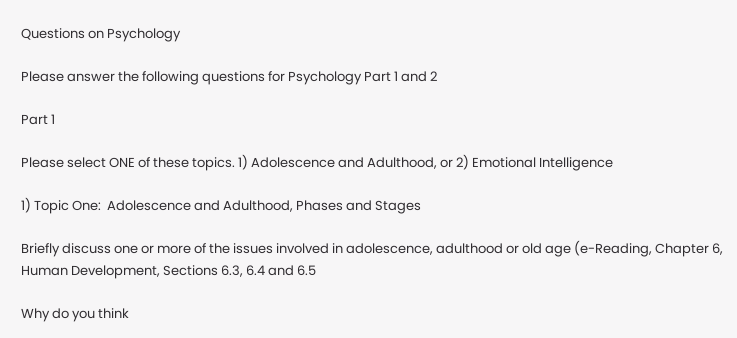Questions on Psychology

Please answer the following questions for Psychology Part 1 and 2

Part 1

Please select ONE of these topics. 1) Adolescence and Adulthood, or 2) Emotional Intelligence

1) Topic One:  Adolescence and Adulthood, Phases and Stages

Briefly discuss one or more of the issues involved in adolescence, adulthood or old age (e-Reading, Chapter 6, Human Development, Sections 6.3, 6.4 and 6.5

Why do you think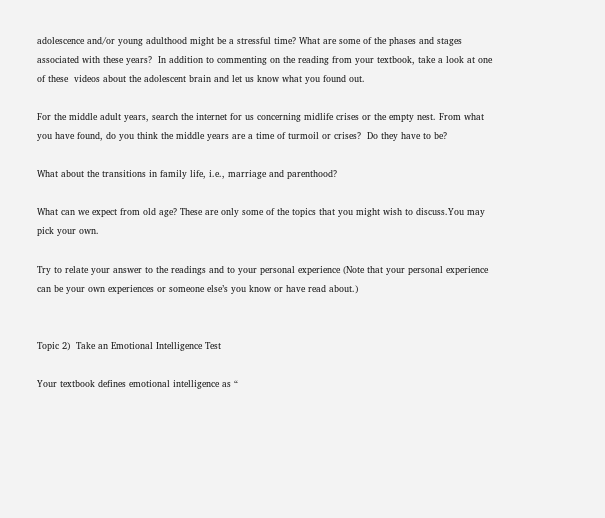adolescence and/or young adulthood might be a stressful time? What are some of the phases and stages associated with these years?  In addition to commenting on the reading from your textbook, take a look at one of these  videos about the adolescent brain and let us know what you found out.

For the middle adult years, search the internet for us concerning midlife crises or the empty nest. From what you have found, do you think the middle years are a time of turmoil or crises?  Do they have to be?

What about the transitions in family life, i.e., marriage and parenthood?

What can we expect from old age? These are only some of the topics that you might wish to discuss.You may pick your own.

Try to relate your answer to the readings and to your personal experience (Note that your personal experience can be your own experiences or someone else’s you know or have read about.)


Topic 2)  Take an Emotional Intelligence Test

Your textbook defines emotional intelligence as “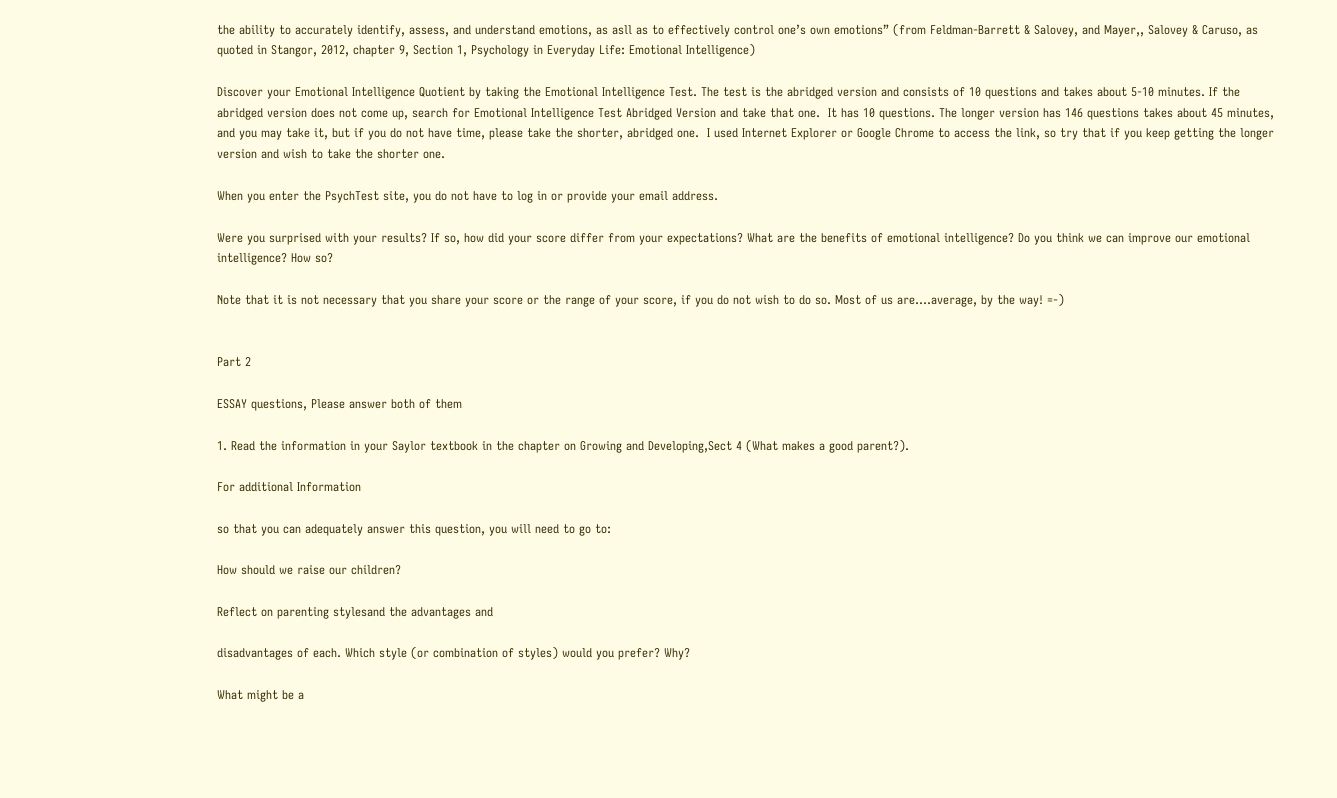the ability to accurately identify, assess, and understand emotions, as asll as to effectively control one’s own emotions” (from Feldman-Barrett & Salovey, and Mayer,, Salovey & Caruso, as quoted in Stangor, 2012, chapter 9, Section 1, Psychology in Everyday Life: Emotional Intelligence)

Discover your Emotional Intelligence Quotient by taking the Emotional Intelligence Test. The test is the abridged version and consists of 10 questions and takes about 5-10 minutes. If the abridged version does not come up, search for Emotional Intelligence Test Abridged Version and take that one.  It has 10 questions. The longer version has 146 questions takes about 45 minutes, and you may take it, but if you do not have time, please take the shorter, abridged one.  I used Internet Explorer or Google Chrome to access the link, so try that if you keep getting the longer version and wish to take the shorter one.

When you enter the PsychTest site, you do not have to log in or provide your email address.

Were you surprised with your results? If so, how did your score differ from your expectations? What are the benefits of emotional intelligence? Do you think we can improve our emotional intelligence? How so?

Note that it is not necessary that you share your score or the range of your score, if you do not wish to do so. Most of us are….average, by the way! =-)


Part 2

ESSAY questions, Please answer both of them

1. Read the information in your Saylor textbook in the chapter on Growing and Developing,Sect 4 (What makes a good parent?).

For additional Information

so that you can adequately answer this question, you will need to go to:

How should we raise our children?

Reflect on parenting stylesand the advantages and

disadvantages of each. Which style (or combination of styles) would you prefer? Why?

What might be a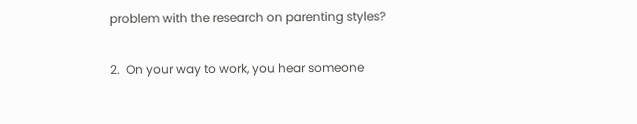problem with the research on parenting styles?

2.  On your way to work, you hear someone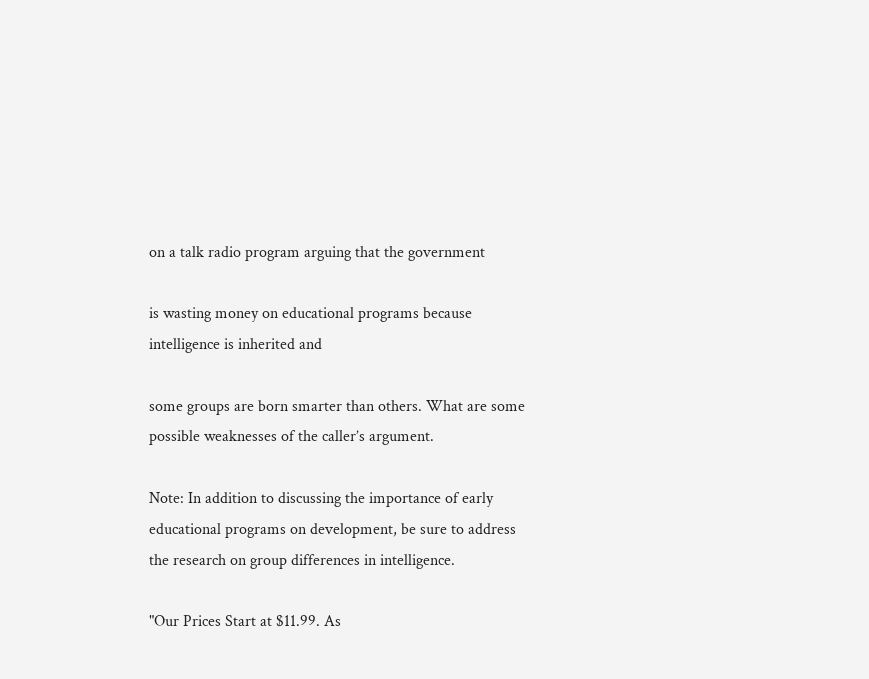on a talk radio program arguing that the government

is wasting money on educational programs because intelligence is inherited and

some groups are born smarter than others. What are some possible weaknesses of the caller’s argument.

Note: In addition to discussing the importance of early educational programs on development, be sure to address the research on group differences in intelligence.

"Our Prices Start at $11.99. As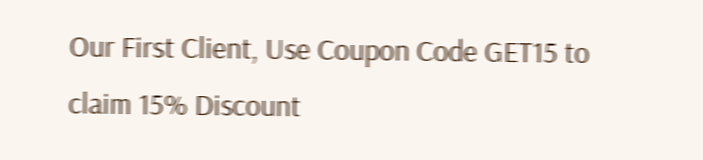Our First Client, Use Coupon Code GET15 to claim 15% Discount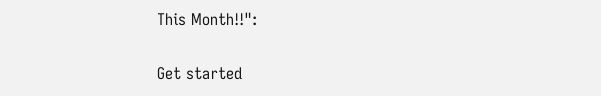This Month!!":

Get started